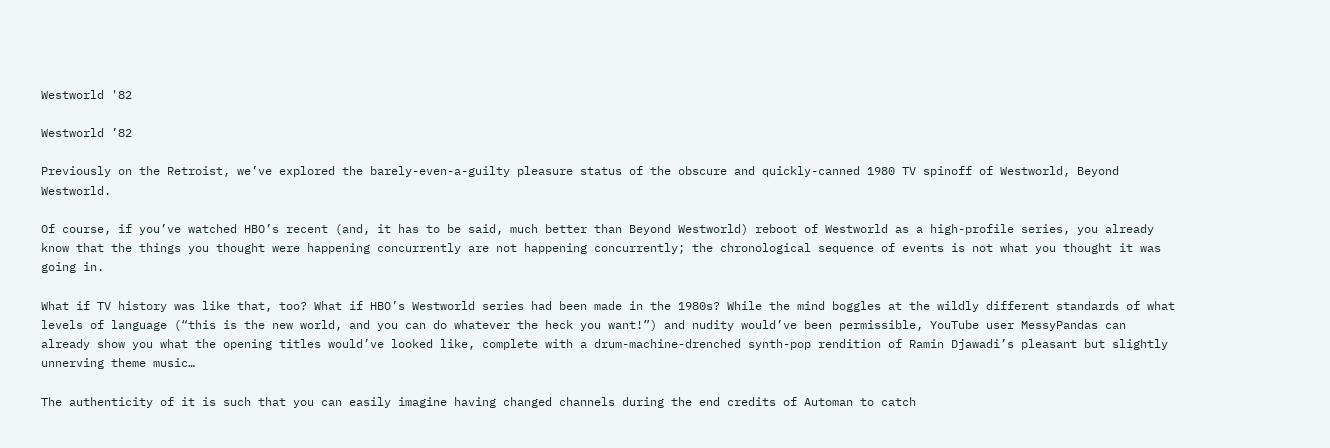Westworld '82

Westworld ’82

Previously on the Retroist, we’ve explored the barely-even-a-guilty pleasure status of the obscure and quickly-canned 1980 TV spinoff of Westworld, Beyond Westworld.

Of course, if you’ve watched HBO’s recent (and, it has to be said, much better than Beyond Westworld) reboot of Westworld as a high-profile series, you already know that the things you thought were happening concurrently are not happening concurrently; the chronological sequence of events is not what you thought it was going in.

What if TV history was like that, too? What if HBO’s Westworld series had been made in the 1980s? While the mind boggles at the wildly different standards of what levels of language (“this is the new world, and you can do whatever the heck you want!”) and nudity would’ve been permissible, YouTube user MessyPandas can already show you what the opening titles would’ve looked like, complete with a drum-machine-drenched synth-pop rendition of Ramin Djawadi’s pleasant but slightly unnerving theme music…

The authenticity of it is such that you can easily imagine having changed channels during the end credits of Automan to catch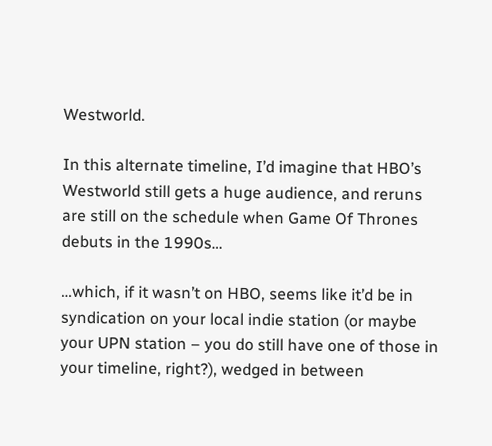Westworld.

In this alternate timeline, I’d imagine that HBO’s Westworld still gets a huge audience, and reruns are still on the schedule when Game Of Thrones debuts in the 1990s…

…which, if it wasn’t on HBO, seems like it’d be in syndication on your local indie station (or maybe your UPN station – you do still have one of those in your timeline, right?), wedged in between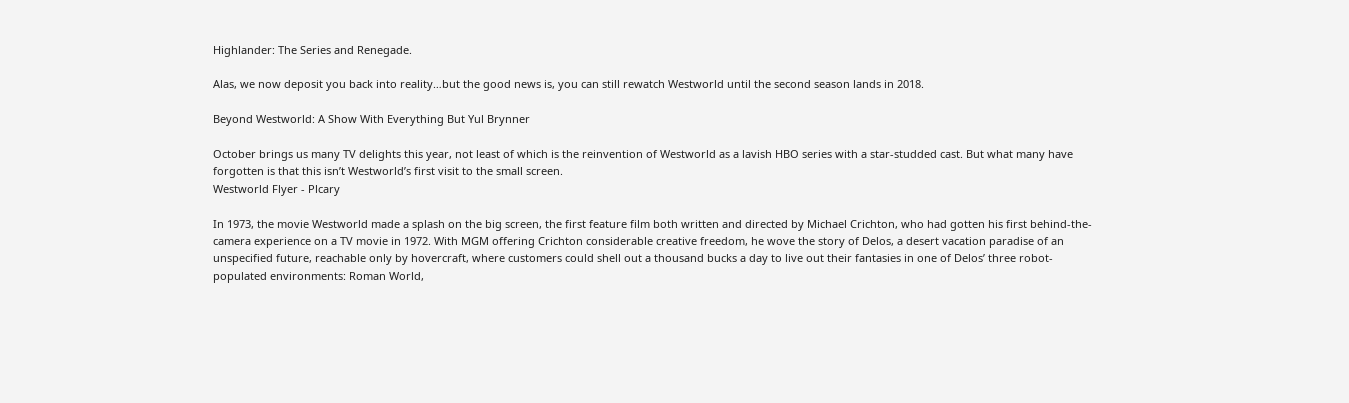Highlander: The Series and Renegade.

Alas, we now deposit you back into reality…but the good news is, you can still rewatch Westworld until the second season lands in 2018.

Beyond Westworld: A Show With Everything But Yul Brynner

October brings us many TV delights this year, not least of which is the reinvention of Westworld as a lavish HBO series with a star-studded cast. But what many have forgotten is that this isn’t Westworld’s first visit to the small screen.
Westworld Flyer - Plcary

In 1973, the movie Westworld made a splash on the big screen, the first feature film both written and directed by Michael Crichton, who had gotten his first behind-the-camera experience on a TV movie in 1972. With MGM offering Crichton considerable creative freedom, he wove the story of Delos, a desert vacation paradise of an unspecified future, reachable only by hovercraft, where customers could shell out a thousand bucks a day to live out their fantasies in one of Delos’ three robot-populated environments: Roman World,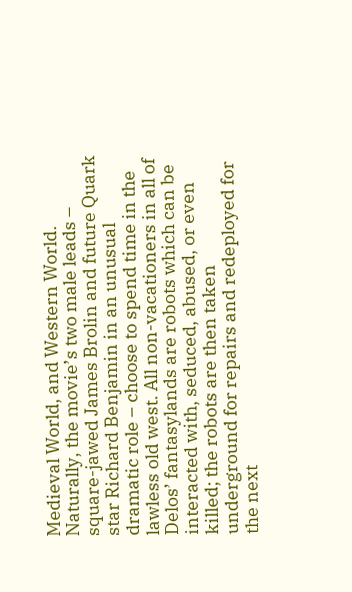Medieval World, and Western World. Naturally, the movie’s two male leads – square-jawed James Brolin and future Quark star Richard Benjamin in an unusual dramatic role – choose to spend time in the lawless old west. All non-vacationers in all of Delos’ fantasylands are robots which can be interacted with, seduced, abused, or even killed; the robots are then taken underground for repairs and redeployed for the next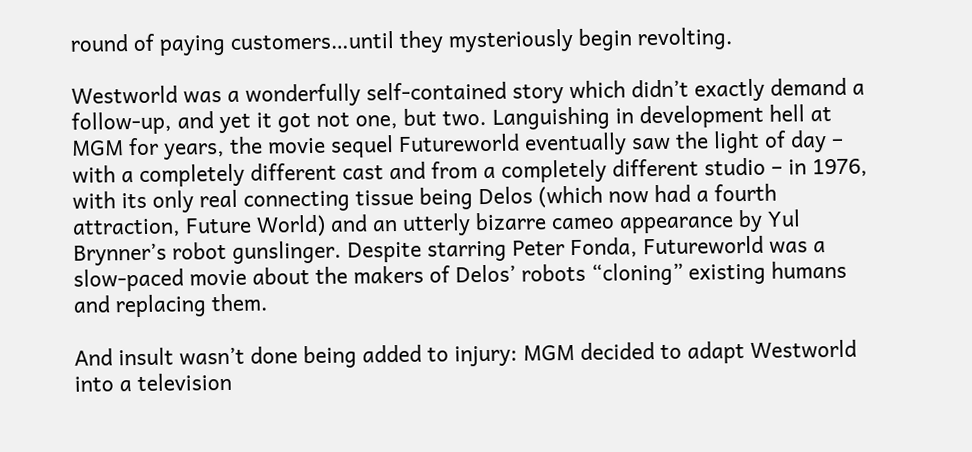round of paying customers…until they mysteriously begin revolting.

Westworld was a wonderfully self-contained story which didn’t exactly demand a follow-up, and yet it got not one, but two. Languishing in development hell at MGM for years, the movie sequel Futureworld eventually saw the light of day – with a completely different cast and from a completely different studio – in 1976, with its only real connecting tissue being Delos (which now had a fourth attraction, Future World) and an utterly bizarre cameo appearance by Yul Brynner’s robot gunslinger. Despite starring Peter Fonda, Futureworld was a slow-paced movie about the makers of Delos’ robots “cloning” existing humans and replacing them.

And insult wasn’t done being added to injury: MGM decided to adapt Westworld into a television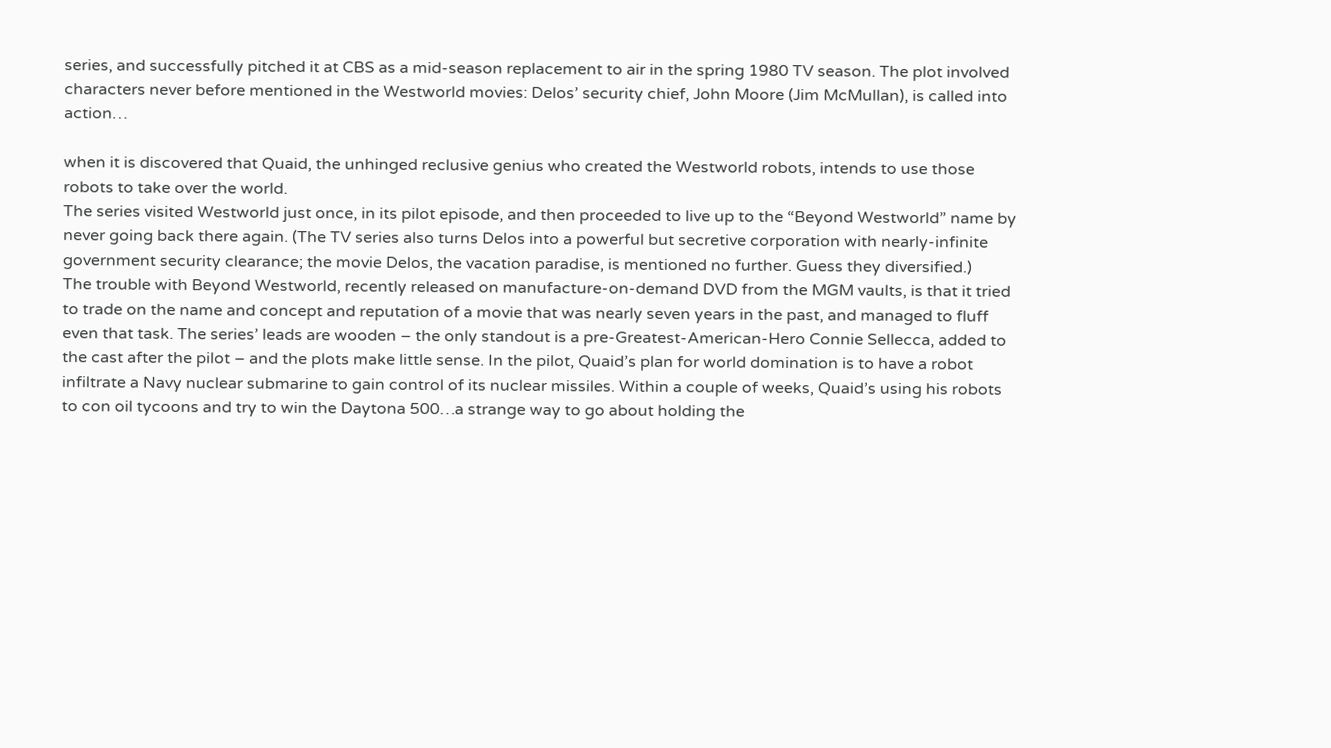series, and successfully pitched it at CBS as a mid-season replacement to air in the spring 1980 TV season. The plot involved characters never before mentioned in the Westworld movies: Delos’ security chief, John Moore (Jim McMullan), is called into action…

when it is discovered that Quaid, the unhinged reclusive genius who created the Westworld robots, intends to use those robots to take over the world.
The series visited Westworld just once, in its pilot episode, and then proceeded to live up to the “Beyond Westworld” name by never going back there again. (The TV series also turns Delos into a powerful but secretive corporation with nearly-infinite government security clearance; the movie Delos, the vacation paradise, is mentioned no further. Guess they diversified.)
The trouble with Beyond Westworld, recently released on manufacture-on-demand DVD from the MGM vaults, is that it tried to trade on the name and concept and reputation of a movie that was nearly seven years in the past, and managed to fluff even that task. The series’ leads are wooden – the only standout is a pre-Greatest-American-Hero Connie Sellecca, added to the cast after the pilot – and the plots make little sense. In the pilot, Quaid’s plan for world domination is to have a robot infiltrate a Navy nuclear submarine to gain control of its nuclear missiles. Within a couple of weeks, Quaid’s using his robots to con oil tycoons and try to win the Daytona 500…a strange way to go about holding the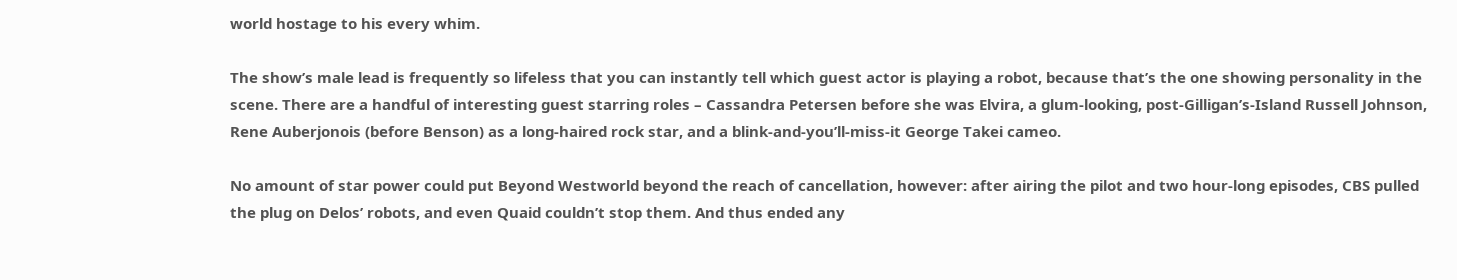world hostage to his every whim.

The show’s male lead is frequently so lifeless that you can instantly tell which guest actor is playing a robot, because that’s the one showing personality in the scene. There are a handful of interesting guest starring roles – Cassandra Petersen before she was Elvira, a glum-looking, post-Gilligan’s-Island Russell Johnson, Rene Auberjonois (before Benson) as a long-haired rock star, and a blink-and-you’ll-miss-it George Takei cameo.

No amount of star power could put Beyond Westworld beyond the reach of cancellation, however: after airing the pilot and two hour-long episodes, CBS pulled the plug on Delos’ robots, and even Quaid couldn’t stop them. And thus ended any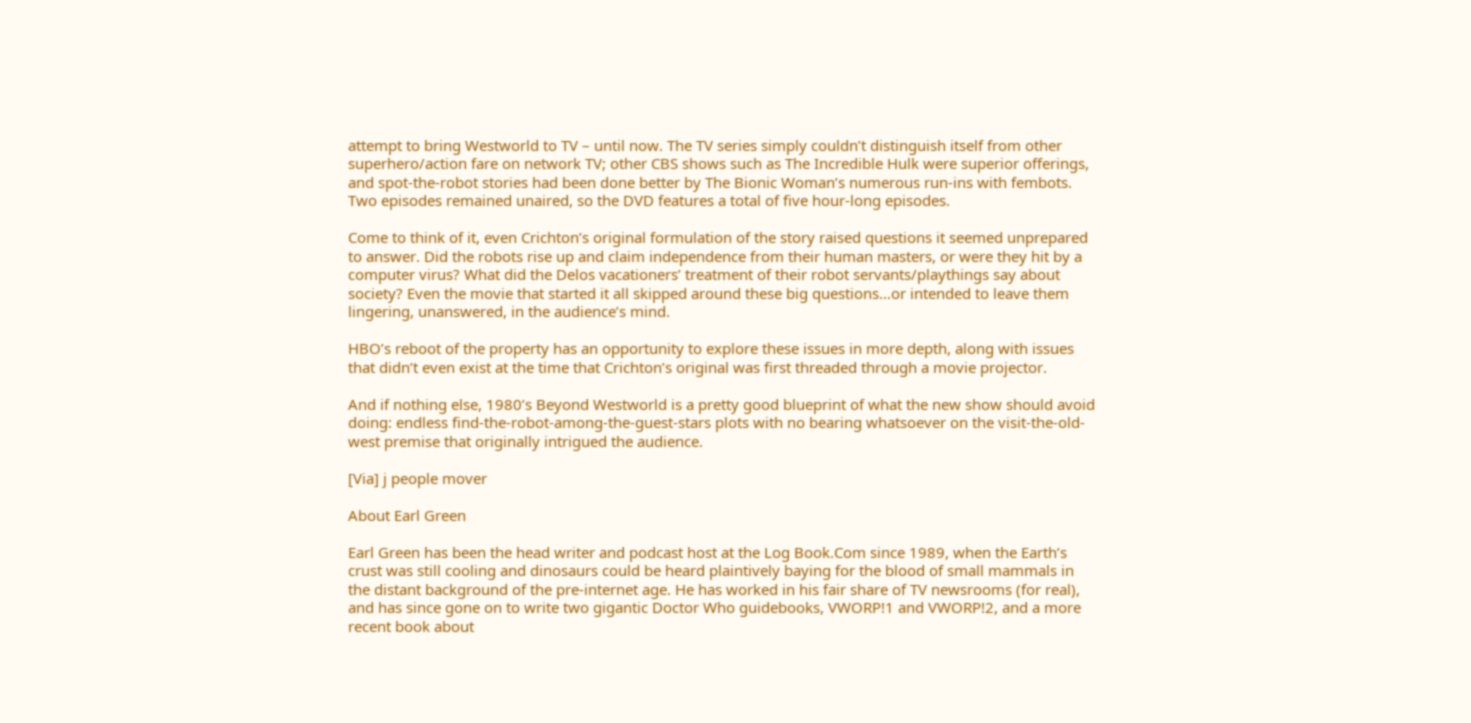attempt to bring Westworld to TV – until now. The TV series simply couldn’t distinguish itself from other superhero/action fare on network TV; other CBS shows such as The Incredible Hulk were superior offerings, and spot-the-robot stories had been done better by The Bionic Woman’s numerous run-ins with fembots. Two episodes remained unaired, so the DVD features a total of five hour-long episodes.

Come to think of it, even Crichton’s original formulation of the story raised questions it seemed unprepared to answer. Did the robots rise up and claim independence from their human masters, or were they hit by a computer virus? What did the Delos vacationers’ treatment of their robot servants/playthings say about society? Even the movie that started it all skipped around these big questions…or intended to leave them lingering, unanswered, in the audience’s mind.

HBO’s reboot of the property has an opportunity to explore these issues in more depth, along with issues that didn’t even exist at the time that Crichton’s original was first threaded through a movie projector.

And if nothing else, 1980’s Beyond Westworld is a pretty good blueprint of what the new show should avoid doing: endless find-the-robot-among-the-guest-stars plots with no bearing whatsoever on the visit-the-old-west premise that originally intrigued the audience.

[Via] j people mover

About Earl Green

Earl Green has been the head writer and podcast host at the Log Book.Com since 1989, when the Earth’s crust was still cooling and dinosaurs could be heard plaintively baying for the blood of small mammals in the distant background of the pre-internet age. He has worked in his fair share of TV newsrooms (for real), and has since gone on to write two gigantic Doctor Who guidebooks, VWORP!1 and VWORP!2, and a more recent book about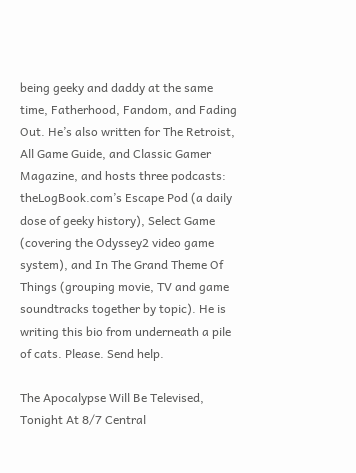being geeky and daddy at the same time, Fatherhood, Fandom, and Fading Out. He’s also written for The Retroist, All Game Guide, and Classic Gamer Magazine, and hosts three podcasts: theLogBook.com’s Escape Pod (a daily dose of geeky history), Select Game (covering the Odyssey2 video game system), and In The Grand Theme Of Things (grouping movie, TV and game soundtracks together by topic). He is writing this bio from underneath a pile of cats. Please. Send help.

The Apocalypse Will Be Televised, Tonight At 8/7 Central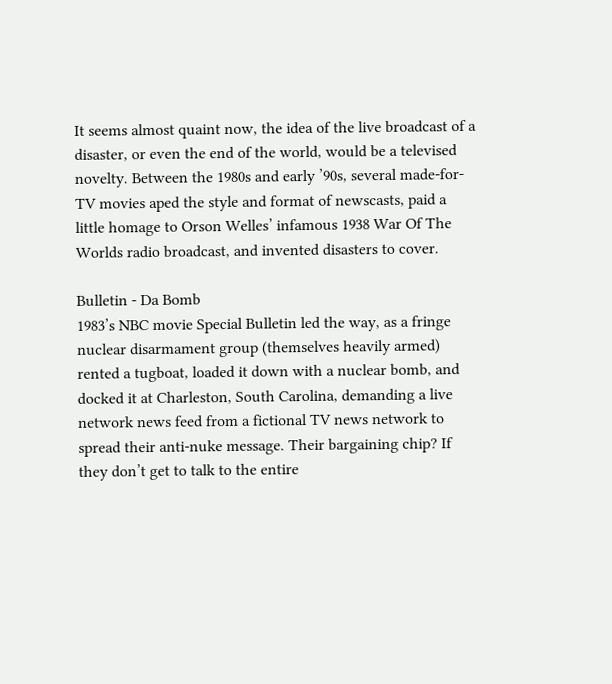It seems almost quaint now, the idea of the live broadcast of a disaster, or even the end of the world, would be a televised novelty. Between the 1980s and early ’90s, several made-for-TV movies aped the style and format of newscasts, paid a little homage to Orson Welles’ infamous 1938 War Of The Worlds radio broadcast, and invented disasters to cover.

Bulletin - Da Bomb
1983’s NBC movie Special Bulletin led the way, as a fringe nuclear disarmament group (themselves heavily armed) rented a tugboat, loaded it down with a nuclear bomb, and docked it at Charleston, South Carolina, demanding a live network news feed from a fictional TV news network to spread their anti-nuke message. Their bargaining chip? If they don’t get to talk to the entire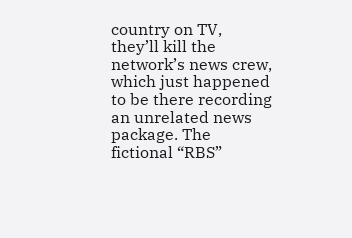country on TV, they’ll kill the network’s news crew, which just happened to be there recording an unrelated news package. The fictional “RBS”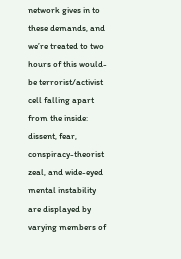network gives in to these demands, and we’re treated to two hours of this would-be terrorist/activist cell falling apart from the inside: dissent, fear, conspiracy-theorist zeal, and wide-eyed mental instability are displayed by varying members of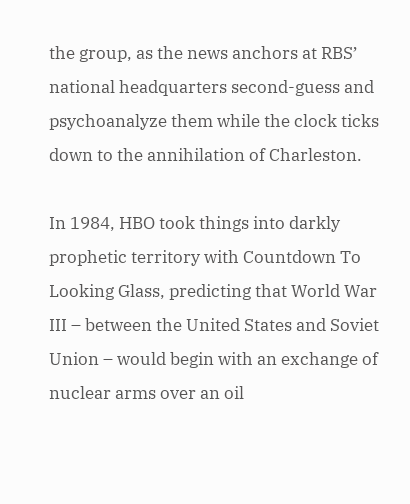the group, as the news anchors at RBS’ national headquarters second-guess and psychoanalyze them while the clock ticks down to the annihilation of Charleston.

In 1984, HBO took things into darkly prophetic territory with Countdown To Looking Glass, predicting that World War III – between the United States and Soviet Union – would begin with an exchange of nuclear arms over an oil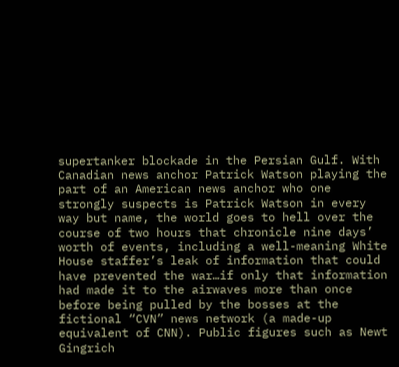supertanker blockade in the Persian Gulf. With Canadian news anchor Patrick Watson playing the part of an American news anchor who one strongly suspects is Patrick Watson in every way but name, the world goes to hell over the course of two hours that chronicle nine days’ worth of events, including a well-meaning White House staffer’s leak of information that could have prevented the war…if only that information had made it to the airwaves more than once before being pulled by the bosses at the fictional “CVN” news network (a made-up equivalent of CNN). Public figures such as Newt Gingrich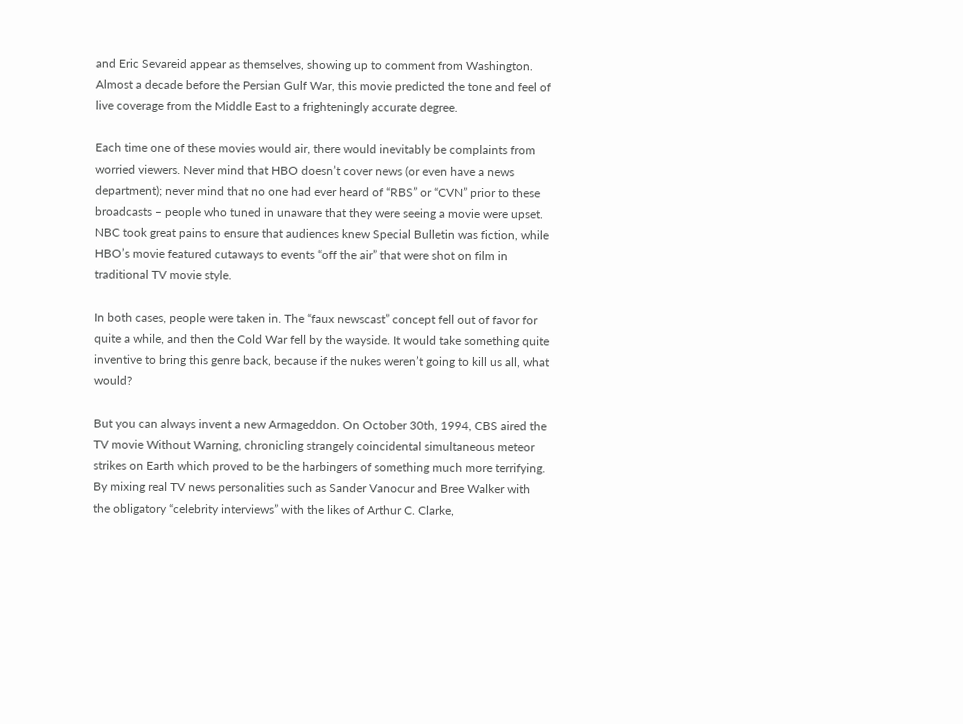and Eric Sevareid appear as themselves, showing up to comment from Washington. Almost a decade before the Persian Gulf War, this movie predicted the tone and feel of live coverage from the Middle East to a frighteningly accurate degree.

Each time one of these movies would air, there would inevitably be complaints from worried viewers. Never mind that HBO doesn’t cover news (or even have a news department); never mind that no one had ever heard of “RBS” or “CVN” prior to these broadcasts – people who tuned in unaware that they were seeing a movie were upset. NBC took great pains to ensure that audiences knew Special Bulletin was fiction, while HBO’s movie featured cutaways to events “off the air” that were shot on film in traditional TV movie style.

In both cases, people were taken in. The “faux newscast” concept fell out of favor for quite a while, and then the Cold War fell by the wayside. It would take something quite inventive to bring this genre back, because if the nukes weren’t going to kill us all, what would?

But you can always invent a new Armageddon. On October 30th, 1994, CBS aired the TV movie Without Warning, chronicling strangely coincidental simultaneous meteor strikes on Earth which proved to be the harbingers of something much more terrifying. By mixing real TV news personalities such as Sander Vanocur and Bree Walker with the obligatory “celebrity interviews” with the likes of Arthur C. Clarke,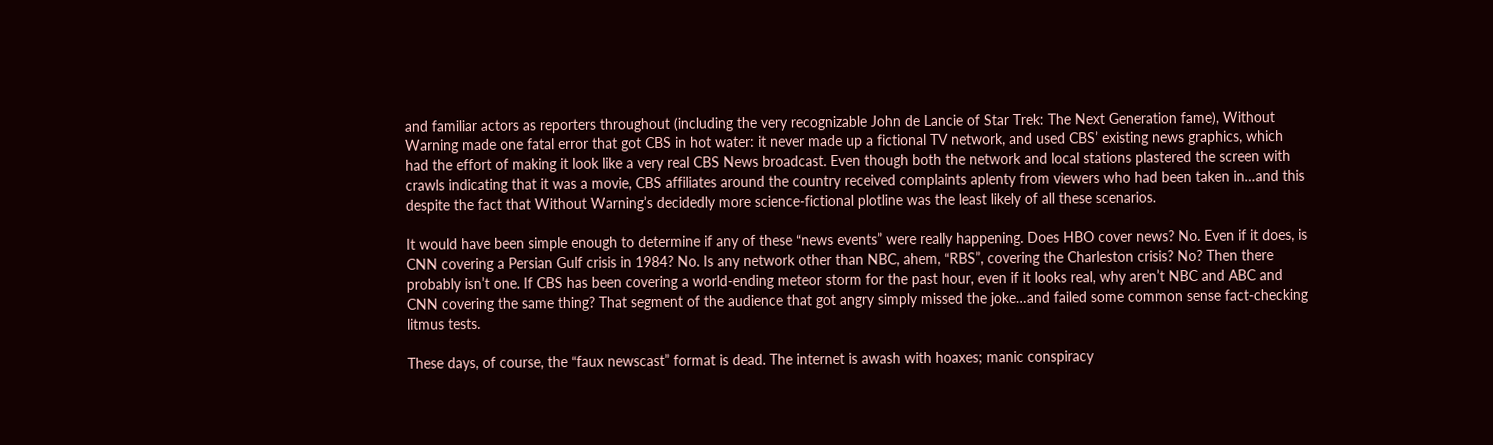and familiar actors as reporters throughout (including the very recognizable John de Lancie of Star Trek: The Next Generation fame), Without Warning made one fatal error that got CBS in hot water: it never made up a fictional TV network, and used CBS’ existing news graphics, which had the effort of making it look like a very real CBS News broadcast. Even though both the network and local stations plastered the screen with crawls indicating that it was a movie, CBS affiliates around the country received complaints aplenty from viewers who had been taken in…and this despite the fact that Without Warning’s decidedly more science-fictional plotline was the least likely of all these scenarios.

It would have been simple enough to determine if any of these “news events” were really happening. Does HBO cover news? No. Even if it does, is CNN covering a Persian Gulf crisis in 1984? No. Is any network other than NBC, ahem, “RBS”, covering the Charleston crisis? No? Then there probably isn’t one. If CBS has been covering a world-ending meteor storm for the past hour, even if it looks real, why aren’t NBC and ABC and CNN covering the same thing? That segment of the audience that got angry simply missed the joke…and failed some common sense fact-checking litmus tests.

These days, of course, the “faux newscast” format is dead. The internet is awash with hoaxes; manic conspiracy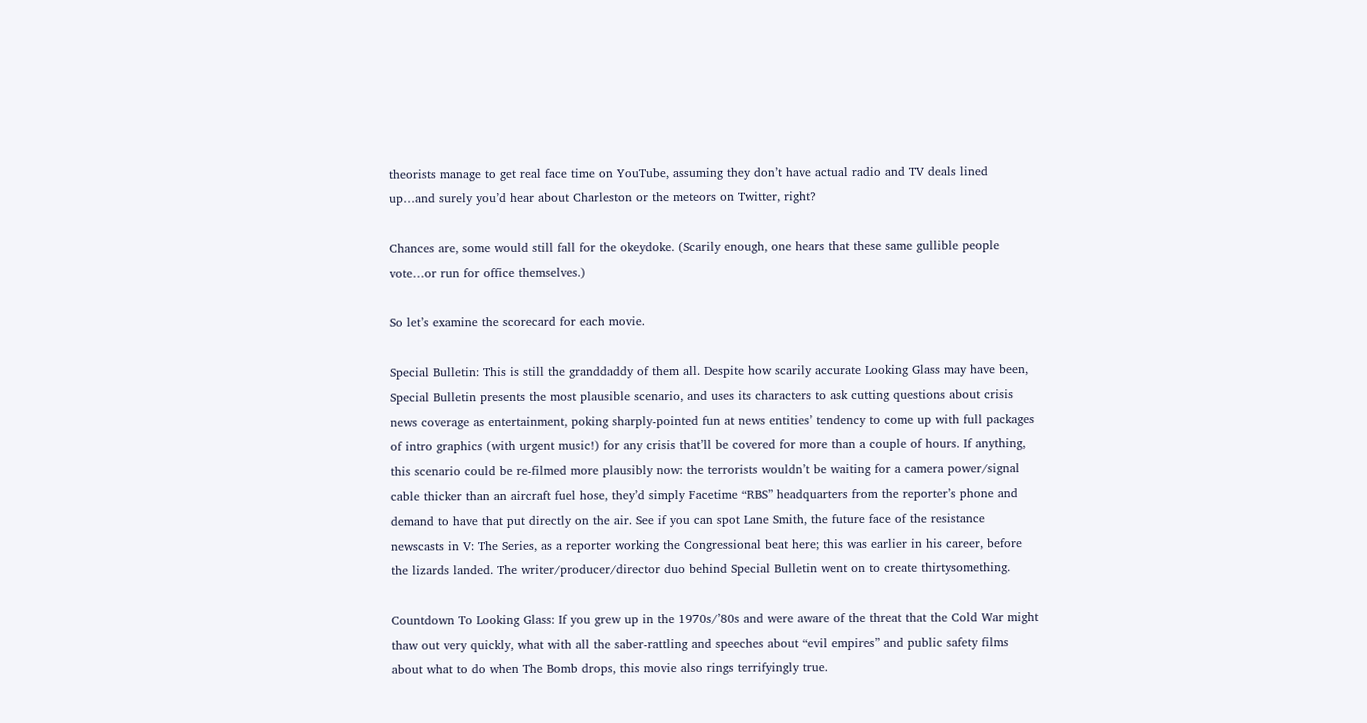theorists manage to get real face time on YouTube, assuming they don’t have actual radio and TV deals lined up…and surely you’d hear about Charleston or the meteors on Twitter, right?

Chances are, some would still fall for the okeydoke. (Scarily enough, one hears that these same gullible people vote…or run for office themselves.)

So let’s examine the scorecard for each movie.

Special Bulletin: This is still the granddaddy of them all. Despite how scarily accurate Looking Glass may have been, Special Bulletin presents the most plausible scenario, and uses its characters to ask cutting questions about crisis news coverage as entertainment, poking sharply-pointed fun at news entities’ tendency to come up with full packages of intro graphics (with urgent music!) for any crisis that’ll be covered for more than a couple of hours. If anything, this scenario could be re-filmed more plausibly now: the terrorists wouldn’t be waiting for a camera power/signal cable thicker than an aircraft fuel hose, they’d simply Facetime “RBS” headquarters from the reporter’s phone and demand to have that put directly on the air. See if you can spot Lane Smith, the future face of the resistance newscasts in V: The Series, as a reporter working the Congressional beat here; this was earlier in his career, before the lizards landed. The writer/producer/director duo behind Special Bulletin went on to create thirtysomething.

Countdown To Looking Glass: If you grew up in the 1970s/’80s and were aware of the threat that the Cold War might thaw out very quickly, what with all the saber-rattling and speeches about “evil empires” and public safety films about what to do when The Bomb drops, this movie also rings terrifyingly true.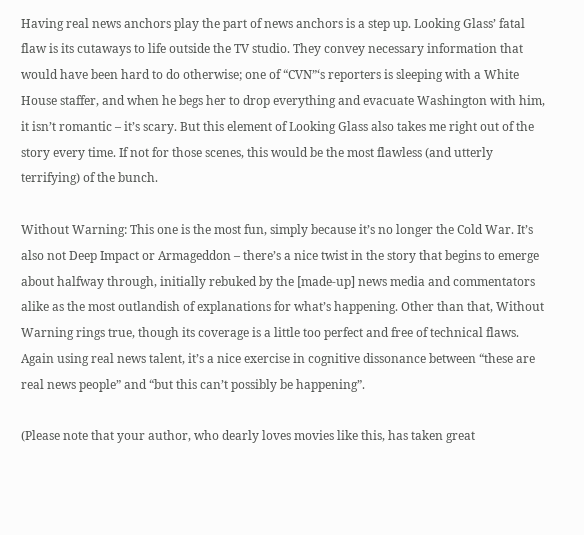Having real news anchors play the part of news anchors is a step up. Looking Glass’ fatal flaw is its cutaways to life outside the TV studio. They convey necessary information that would have been hard to do otherwise; one of “CVN”‘s reporters is sleeping with a White House staffer, and when he begs her to drop everything and evacuate Washington with him, it isn’t romantic – it’s scary. But this element of Looking Glass also takes me right out of the story every time. If not for those scenes, this would be the most flawless (and utterly terrifying) of the bunch.

Without Warning: This one is the most fun, simply because it’s no longer the Cold War. It’s also not Deep Impact or Armageddon – there’s a nice twist in the story that begins to emerge about halfway through, initially rebuked by the [made-up] news media and commentators alike as the most outlandish of explanations for what’s happening. Other than that, Without Warning rings true, though its coverage is a little too perfect and free of technical flaws. Again using real news talent, it’s a nice exercise in cognitive dissonance between “these are real news people” and “but this can’t possibly be happening”.

(Please note that your author, who dearly loves movies like this, has taken great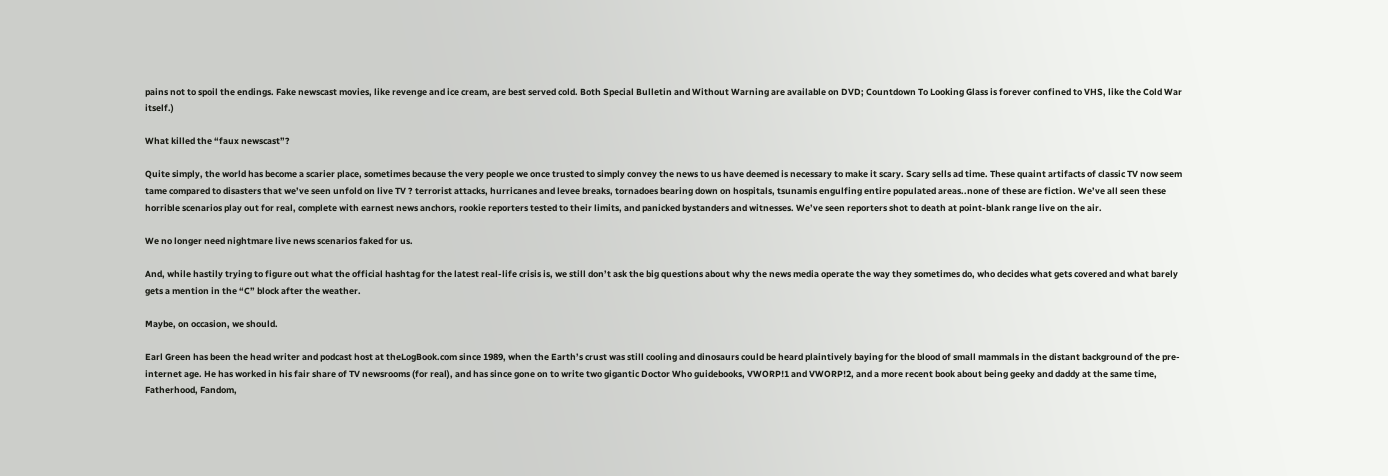pains not to spoil the endings. Fake newscast movies, like revenge and ice cream, are best served cold. Both Special Bulletin and Without Warning are available on DVD; Countdown To Looking Glass is forever confined to VHS, like the Cold War itself.)

What killed the “faux newscast”?

Quite simply, the world has become a scarier place, sometimes because the very people we once trusted to simply convey the news to us have deemed is necessary to make it scary. Scary sells ad time. These quaint artifacts of classic TV now seem tame compared to disasters that we’ve seen unfold on live TV ? terrorist attacks, hurricanes and levee breaks, tornadoes bearing down on hospitals, tsunamis engulfing entire populated areas..none of these are fiction. We’ve all seen these horrible scenarios play out for real, complete with earnest news anchors, rookie reporters tested to their limits, and panicked bystanders and witnesses. We’ve seen reporters shot to death at point-blank range live on the air.

We no longer need nightmare live news scenarios faked for us.

And, while hastily trying to figure out what the official hashtag for the latest real-life crisis is, we still don’t ask the big questions about why the news media operate the way they sometimes do, who decides what gets covered and what barely gets a mention in the “C” block after the weather.

Maybe, on occasion, we should.

Earl Green has been the head writer and podcast host at theLogBook.com since 1989, when the Earth’s crust was still cooling and dinosaurs could be heard plaintively baying for the blood of small mammals in the distant background of the pre-internet age. He has worked in his fair share of TV newsrooms (for real), and has since gone on to write two gigantic Doctor Who guidebooks, VWORP!1 and VWORP!2, and a more recent book about being geeky and daddy at the same time, Fatherhood, Fandom,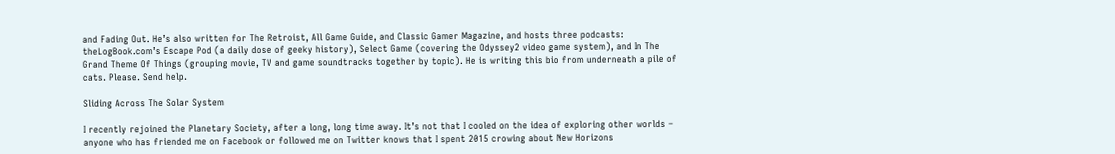and Fading Out. He’s also written for The Retroist, All Game Guide, and Classic Gamer Magazine, and hosts three podcasts: theLogBook.com’s Escape Pod (a daily dose of geeky history), Select Game (covering the Odyssey2 video game system), and In The Grand Theme Of Things (grouping movie, TV and game soundtracks together by topic). He is writing this bio from underneath a pile of cats. Please. Send help.

Sliding Across The Solar System

I recently rejoined the Planetary Society, after a long, long time away. It’s not that I cooled on the idea of exploring other worlds – anyone who has friended me on Facebook or followed me on Twitter knows that I spent 2015 crowing about New Horizons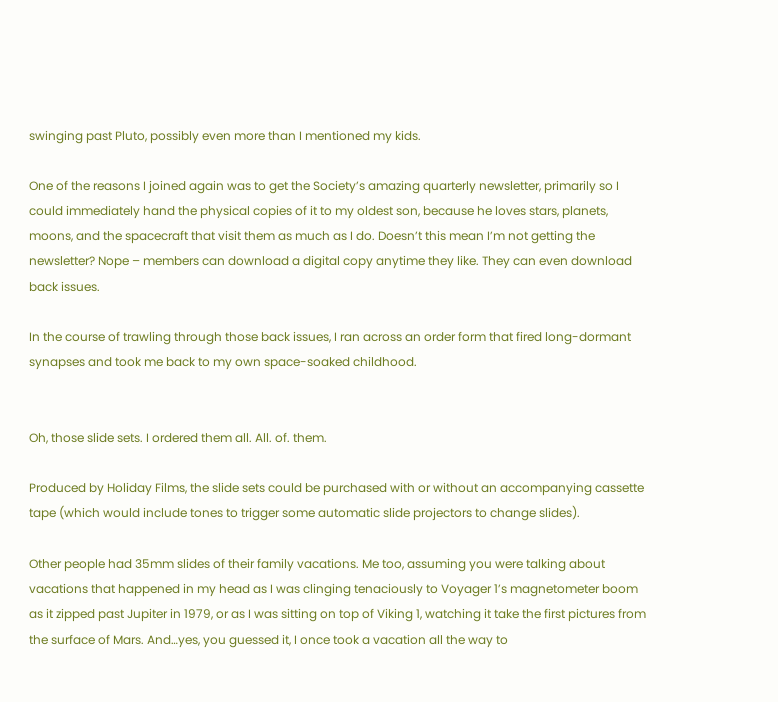swinging past Pluto, possibly even more than I mentioned my kids.

One of the reasons I joined again was to get the Society’s amazing quarterly newsletter, primarily so I could immediately hand the physical copies of it to my oldest son, because he loves stars, planets, moons, and the spacecraft that visit them as much as I do. Doesn’t this mean I’m not getting the newsletter? Nope – members can download a digital copy anytime they like. They can even download back issues.

In the course of trawling through those back issues, I ran across an order form that fired long-dormant synapses and took me back to my own space-soaked childhood.


Oh, those slide sets. I ordered them all. All. of. them.

Produced by Holiday Films, the slide sets could be purchased with or without an accompanying cassette tape (which would include tones to trigger some automatic slide projectors to change slides).

Other people had 35mm slides of their family vacations. Me too, assuming you were talking about vacations that happened in my head as I was clinging tenaciously to Voyager 1’s magnetometer boom as it zipped past Jupiter in 1979, or as I was sitting on top of Viking 1, watching it take the first pictures from the surface of Mars. And…yes, you guessed it, I once took a vacation all the way to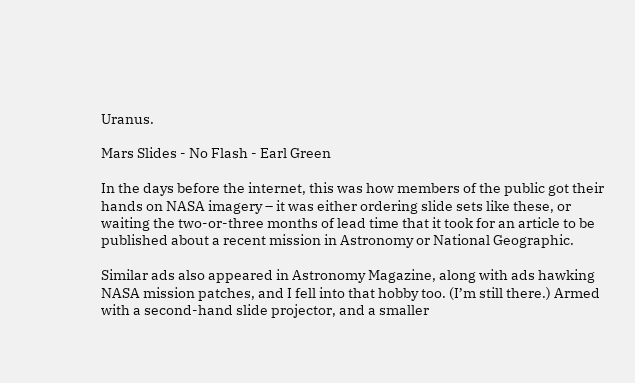Uranus.

Mars Slides - No Flash - Earl Green

In the days before the internet, this was how members of the public got their hands on NASA imagery – it was either ordering slide sets like these, or waiting the two-or-three months of lead time that it took for an article to be published about a recent mission in Astronomy or National Geographic.

Similar ads also appeared in Astronomy Magazine, along with ads hawking NASA mission patches, and I fell into that hobby too. (I’m still there.) Armed with a second-hand slide projector, and a smaller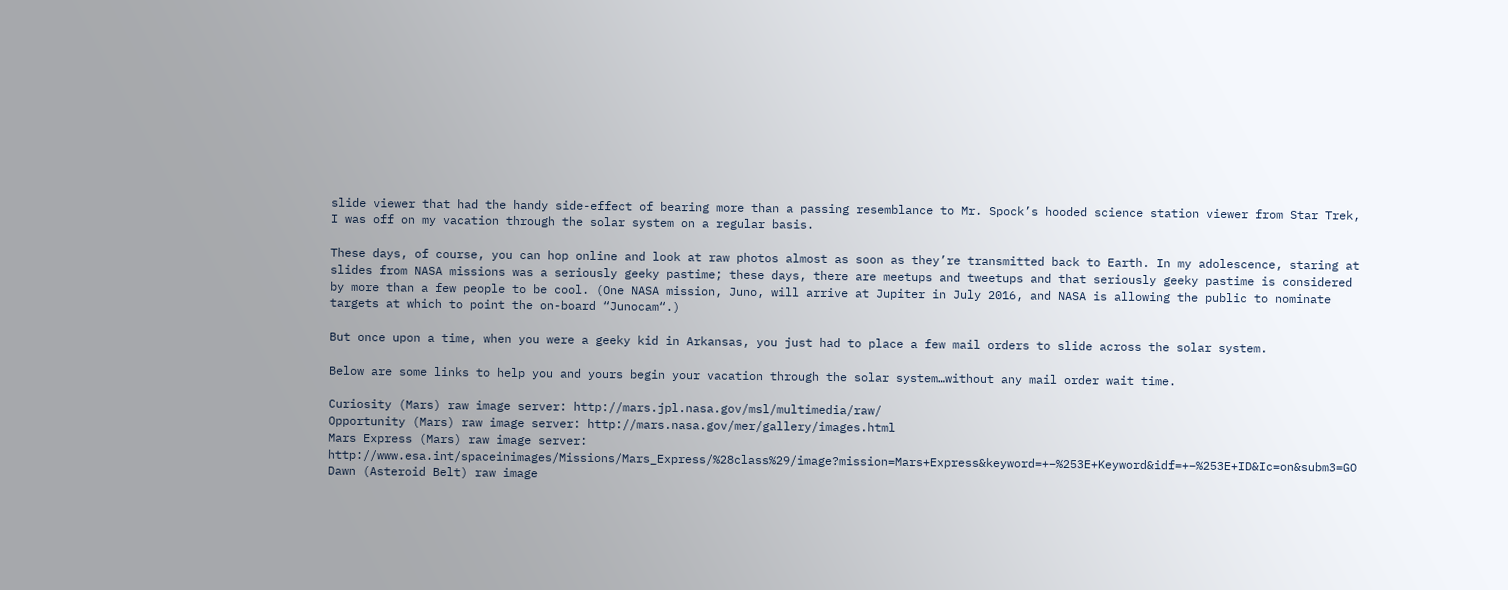slide viewer that had the handy side-effect of bearing more than a passing resemblance to Mr. Spock’s hooded science station viewer from Star Trek, I was off on my vacation through the solar system on a regular basis.

These days, of course, you can hop online and look at raw photos almost as soon as they’re transmitted back to Earth. In my adolescence, staring at slides from NASA missions was a seriously geeky pastime; these days, there are meetups and tweetups and that seriously geeky pastime is considered by more than a few people to be cool. (One NASA mission, Juno, will arrive at Jupiter in July 2016, and NASA is allowing the public to nominate targets at which to point the on-board “Junocam“.)

But once upon a time, when you were a geeky kid in Arkansas, you just had to place a few mail orders to slide across the solar system.

Below are some links to help you and yours begin your vacation through the solar system…without any mail order wait time.

Curiosity (Mars) raw image server: http://mars.jpl.nasa.gov/msl/multimedia/raw/
Opportunity (Mars) raw image server: http://mars.nasa.gov/mer/gallery/images.html
Mars Express (Mars) raw image server: http://www.esa.int/spaceinimages/Missions/Mars_Express/%28class%29/image?mission=Mars+Express&keyword=+–%253E+Keyword&idf=+–%253E+ID&Ic=on&subm3=GO
Dawn (Asteroid Belt) raw image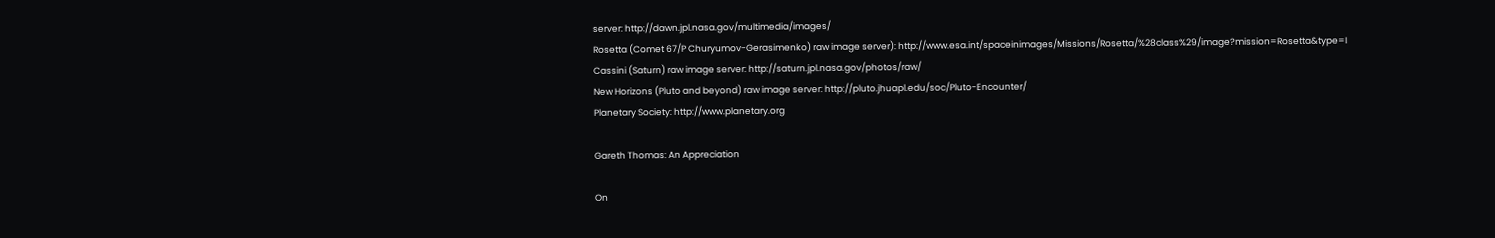server: http://dawn.jpl.nasa.gov/multimedia/images/
Rosetta (Comet 67/P Churyumov-Gerasimenko) raw image server): http://www.esa.int/spaceinimages/Missions/Rosetta/%28class%29/image?mission=Rosetta&type=I
Cassini (Saturn) raw image server: http://saturn.jpl.nasa.gov/photos/raw/
New Horizons (Pluto and beyond) raw image server: http://pluto.jhuapl.edu/soc/Pluto-Encounter/
Planetary Society: http://www.planetary.org

Gareth Thomas: An Appreciation

On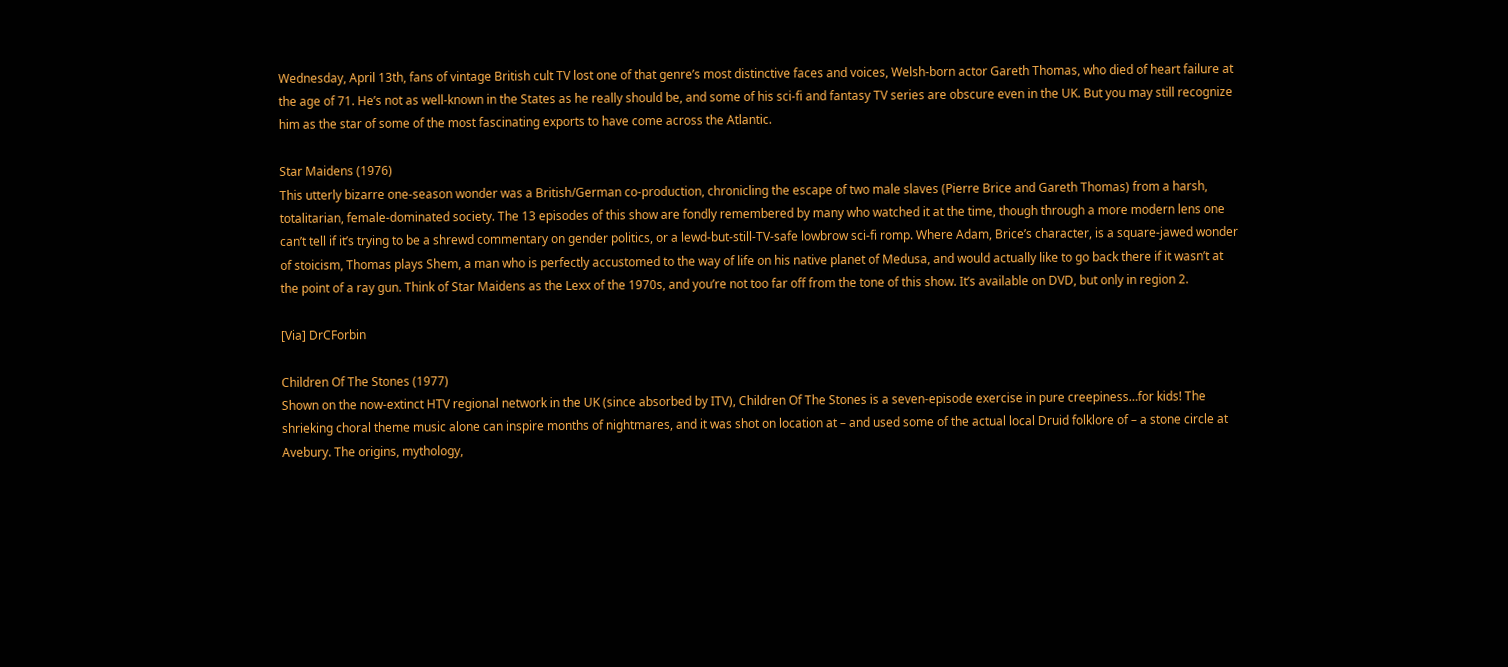Wednesday, April 13th, fans of vintage British cult TV lost one of that genre’s most distinctive faces and voices, Welsh-born actor Gareth Thomas, who died of heart failure at the age of 71. He’s not as well-known in the States as he really should be, and some of his sci-fi and fantasy TV series are obscure even in the UK. But you may still recognize him as the star of some of the most fascinating exports to have come across the Atlantic.

Star Maidens (1976)
This utterly bizarre one-season wonder was a British/German co-production, chronicling the escape of two male slaves (Pierre Brice and Gareth Thomas) from a harsh, totalitarian, female-dominated society. The 13 episodes of this show are fondly remembered by many who watched it at the time, though through a more modern lens one can’t tell if it’s trying to be a shrewd commentary on gender politics, or a lewd-but-still-TV-safe lowbrow sci-fi romp. Where Adam, Brice’s character, is a square-jawed wonder of stoicism, Thomas plays Shem, a man who is perfectly accustomed to the way of life on his native planet of Medusa, and would actually like to go back there if it wasn’t at the point of a ray gun. Think of Star Maidens as the Lexx of the 1970s, and you’re not too far off from the tone of this show. It’s available on DVD, but only in region 2.

[Via] DrCForbin

Children Of The Stones (1977)
Shown on the now-extinct HTV regional network in the UK (since absorbed by ITV), Children Of The Stones is a seven-episode exercise in pure creepiness…for kids! The shrieking choral theme music alone can inspire months of nightmares, and it was shot on location at – and used some of the actual local Druid folklore of – a stone circle at Avebury. The origins, mythology,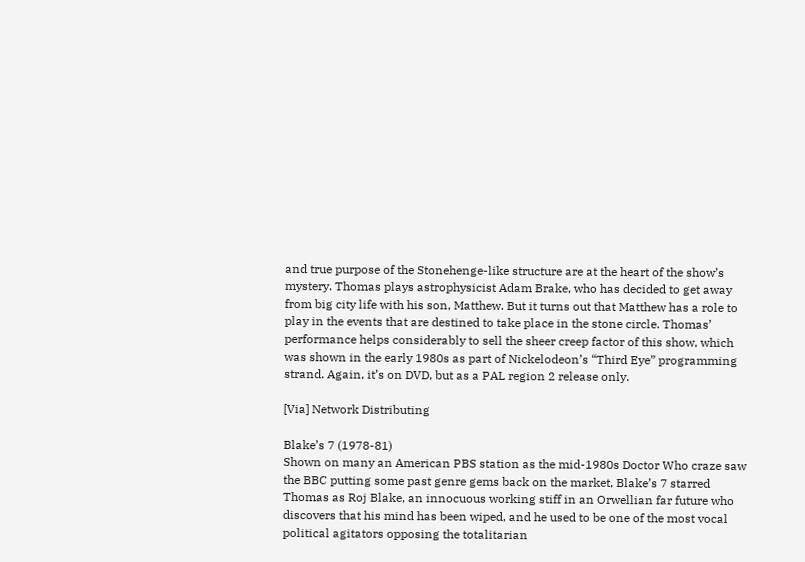and true purpose of the Stonehenge-like structure are at the heart of the show’s mystery. Thomas plays astrophysicist Adam Brake, who has decided to get away from big city life with his son, Matthew. But it turns out that Matthew has a role to play in the events that are destined to take place in the stone circle. Thomas’ performance helps considerably to sell the sheer creep factor of this show, which was shown in the early 1980s as part of Nickelodeon’s “Third Eye” programming strand. Again, it’s on DVD, but as a PAL region 2 release only.

[Via] Network Distributing

Blake’s 7 (1978-81)
Shown on many an American PBS station as the mid-1980s Doctor Who craze saw the BBC putting some past genre gems back on the market, Blake’s 7 starred Thomas as Roj Blake, an innocuous working stiff in an Orwellian far future who discovers that his mind has been wiped, and he used to be one of the most vocal political agitators opposing the totalitarian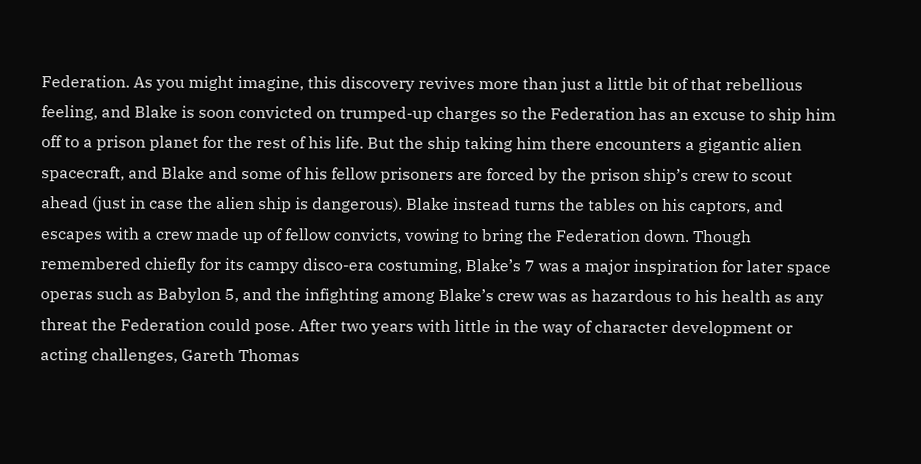Federation. As you might imagine, this discovery revives more than just a little bit of that rebellious feeling, and Blake is soon convicted on trumped-up charges so the Federation has an excuse to ship him off to a prison planet for the rest of his life. But the ship taking him there encounters a gigantic alien spacecraft, and Blake and some of his fellow prisoners are forced by the prison ship’s crew to scout ahead (just in case the alien ship is dangerous). Blake instead turns the tables on his captors, and escapes with a crew made up of fellow convicts, vowing to bring the Federation down. Though remembered chiefly for its campy disco-era costuming, Blake’s 7 was a major inspiration for later space operas such as Babylon 5, and the infighting among Blake’s crew was as hazardous to his health as any threat the Federation could pose. After two years with little in the way of character development or acting challenges, Gareth Thomas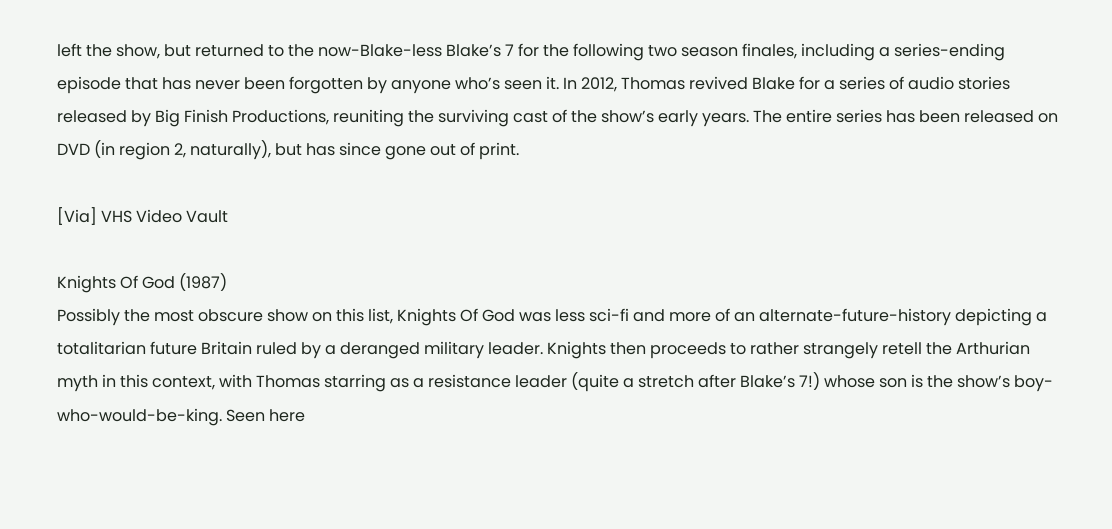left the show, but returned to the now-Blake-less Blake’s 7 for the following two season finales, including a series-ending episode that has never been forgotten by anyone who’s seen it. In 2012, Thomas revived Blake for a series of audio stories released by Big Finish Productions, reuniting the surviving cast of the show’s early years. The entire series has been released on DVD (in region 2, naturally), but has since gone out of print.

[Via] VHS Video Vault

Knights Of God (1987)
Possibly the most obscure show on this list, Knights Of God was less sci-fi and more of an alternate-future-history depicting a totalitarian future Britain ruled by a deranged military leader. Knights then proceeds to rather strangely retell the Arthurian myth in this context, with Thomas starring as a resistance leader (quite a stretch after Blake’s 7!) whose son is the show’s boy-who-would-be-king. Seen here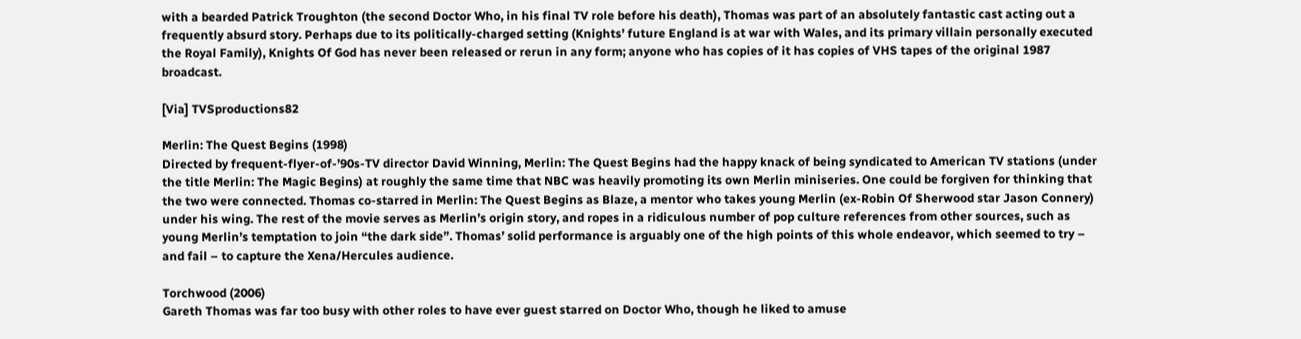with a bearded Patrick Troughton (the second Doctor Who, in his final TV role before his death), Thomas was part of an absolutely fantastic cast acting out a frequently absurd story. Perhaps due to its politically-charged setting (Knights’ future England is at war with Wales, and its primary villain personally executed the Royal Family), Knights Of God has never been released or rerun in any form; anyone who has copies of it has copies of VHS tapes of the original 1987 broadcast.

[Via] TVSproductions82

Merlin: The Quest Begins (1998)
Directed by frequent-flyer-of-’90s-TV director David Winning, Merlin: The Quest Begins had the happy knack of being syndicated to American TV stations (under the title Merlin: The Magic Begins) at roughly the same time that NBC was heavily promoting its own Merlin miniseries. One could be forgiven for thinking that the two were connected. Thomas co-starred in Merlin: The Quest Begins as Blaze, a mentor who takes young Merlin (ex-Robin Of Sherwood star Jason Connery) under his wing. The rest of the movie serves as Merlin’s origin story, and ropes in a ridiculous number of pop culture references from other sources, such as young Merlin’s temptation to join “the dark side”. Thomas’ solid performance is arguably one of the high points of this whole endeavor, which seemed to try – and fail – to capture the Xena/Hercules audience.

Torchwood (2006)
Gareth Thomas was far too busy with other roles to have ever guest starred on Doctor Who, though he liked to amuse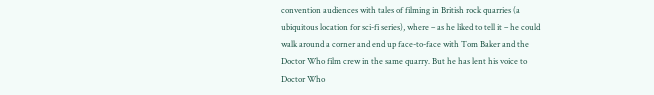convention audiences with tales of filming in British rock quarries (a ubiquitous location for sci-fi series), where – as he liked to tell it – he could walk around a corner and end up face-to-face with Tom Baker and the Doctor Who film crew in the same quarry. But he has lent his voice to Doctor Who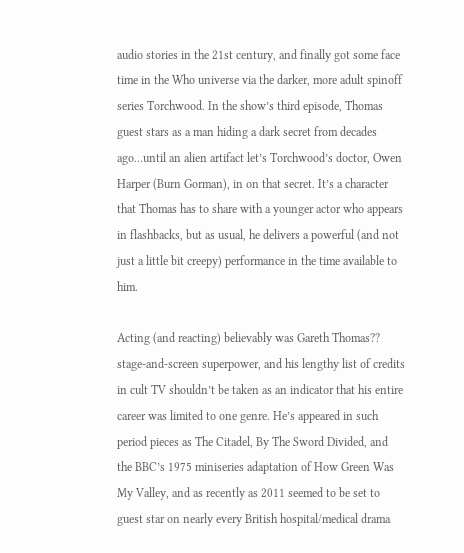audio stories in the 21st century, and finally got some face time in the Who universe via the darker, more adult spinoff series Torchwood. In the show’s third episode, Thomas guest stars as a man hiding a dark secret from decades ago…until an alien artifact let’s Torchwood’s doctor, Owen Harper (Burn Gorman), in on that secret. It’s a character that Thomas has to share with a younger actor who appears in flashbacks, but as usual, he delivers a powerful (and not just a little bit creepy) performance in the time available to him.

Acting (and reacting) believably was Gareth Thomas?? stage-and-screen superpower, and his lengthy list of credits in cult TV shouldn’t be taken as an indicator that his entire career was limited to one genre. He’s appeared in such period pieces as The Citadel, By The Sword Divided, and the BBC’s 1975 miniseries adaptation of How Green Was My Valley, and as recently as 2011 seemed to be set to guest star on nearly every British hospital/medical drama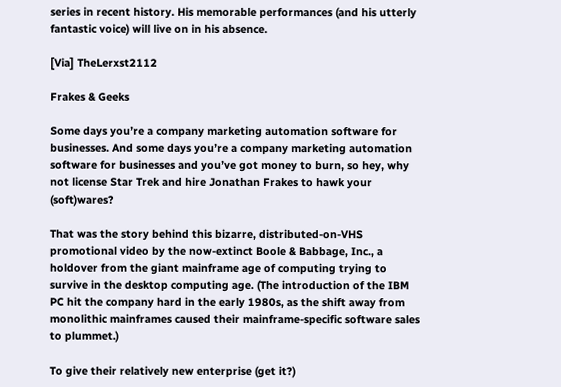series in recent history. His memorable performances (and his utterly fantastic voice) will live on in his absence.

[Via] TheLerxst2112

Frakes & Geeks

Some days you’re a company marketing automation software for businesses. And some days you’re a company marketing automation software for businesses and you’ve got money to burn, so hey, why not license Star Trek and hire Jonathan Frakes to hawk your (soft)wares?

That was the story behind this bizarre, distributed-on-VHS promotional video by the now-extinct Boole & Babbage, Inc., a holdover from the giant mainframe age of computing trying to survive in the desktop computing age. (The introduction of the IBM PC hit the company hard in the early 1980s, as the shift away from monolithic mainframes caused their mainframe-specific software sales to plummet.)

To give their relatively new enterprise (get it?)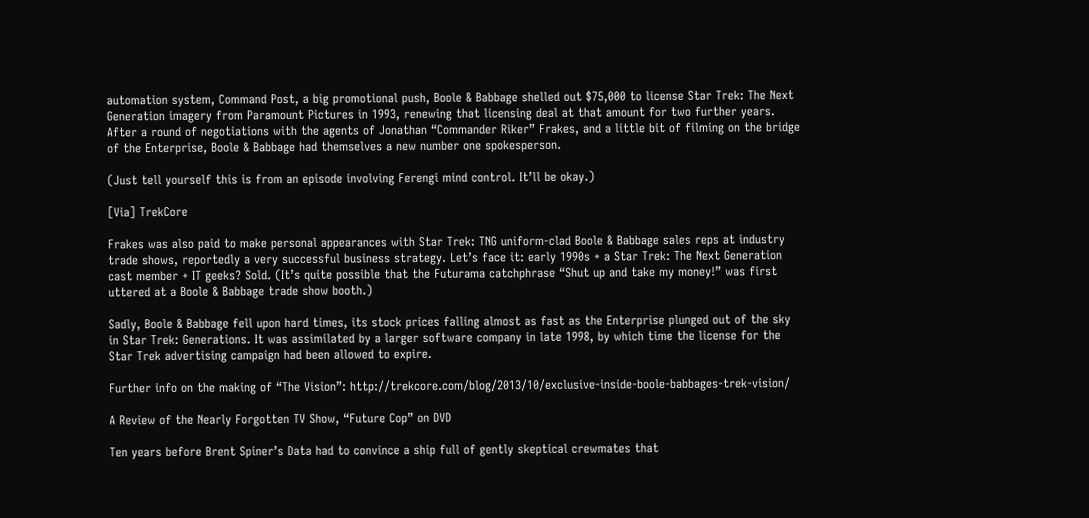automation system, Command Post, a big promotional push, Boole & Babbage shelled out $75,000 to license Star Trek: The Next Generation imagery from Paramount Pictures in 1993, renewing that licensing deal at that amount for two further years. After a round of negotiations with the agents of Jonathan “Commander Riker” Frakes, and a little bit of filming on the bridge of the Enterprise, Boole & Babbage had themselves a new number one spokesperson.

(Just tell yourself this is from an episode involving Ferengi mind control. It’ll be okay.)

[Via] TrekCore

Frakes was also paid to make personal appearances with Star Trek: TNG uniform-clad Boole & Babbage sales reps at industry trade shows, reportedly a very successful business strategy. Let’s face it: early 1990s + a Star Trek: The Next Generation cast member + IT geeks? Sold. (It’s quite possible that the Futurama catchphrase “Shut up and take my money!” was first uttered at a Boole & Babbage trade show booth.)

Sadly, Boole & Babbage fell upon hard times, its stock prices falling almost as fast as the Enterprise plunged out of the sky in Star Trek: Generations. It was assimilated by a larger software company in late 1998, by which time the license for the Star Trek advertising campaign had been allowed to expire.

Further info on the making of “The Vision”: http://trekcore.com/blog/2013/10/exclusive-inside-boole-babbages-trek-vision/

A Review of the Nearly Forgotten TV Show, “Future Cop” on DVD

Ten years before Brent Spiner’s Data had to convince a ship full of gently skeptical crewmates that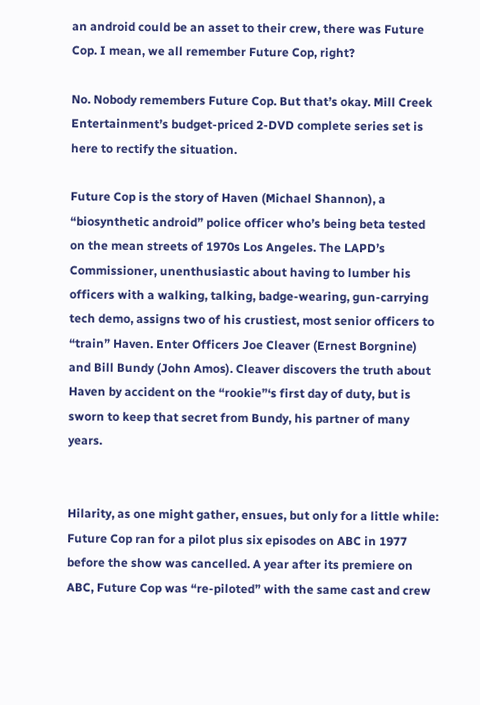an android could be an asset to their crew, there was Future Cop. I mean, we all remember Future Cop, right?

No. Nobody remembers Future Cop. But that’s okay. Mill Creek Entertainment’s budget-priced 2-DVD complete series set is here to rectify the situation.

Future Cop is the story of Haven (Michael Shannon), a “biosynthetic android” police officer who’s being beta tested on the mean streets of 1970s Los Angeles. The LAPD’s Commissioner, unenthusiastic about having to lumber his officers with a walking, talking, badge-wearing, gun-carrying tech demo, assigns two of his crustiest, most senior officers to “train” Haven. Enter Officers Joe Cleaver (Ernest Borgnine) and Bill Bundy (John Amos). Cleaver discovers the truth about Haven by accident on the “rookie”‘s first day of duty, but is sworn to keep that secret from Bundy, his partner of many years.


Hilarity, as one might gather, ensues, but only for a little while: Future Cop ran for a pilot plus six episodes on ABC in 1977 before the show was cancelled. A year after its premiere on ABC, Future Cop was “re-piloted” with the same cast and crew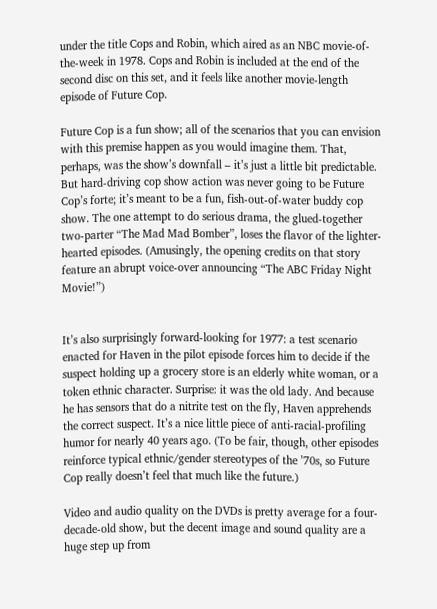under the title Cops and Robin, which aired as an NBC movie-of-the-week in 1978. Cops and Robin is included at the end of the second disc on this set, and it feels like another movie-length episode of Future Cop.

Future Cop is a fun show; all of the scenarios that you can envision with this premise happen as you would imagine them. That, perhaps, was the show’s downfall – it’s just a little bit predictable. But hard-driving cop show action was never going to be Future Cop’s forte; it’s meant to be a fun, fish-out-of-water buddy cop show. The one attempt to do serious drama, the glued-together two-parter “The Mad Mad Bomber”, loses the flavor of the lighter-hearted episodes. (Amusingly, the opening credits on that story feature an abrupt voice-over announcing “The ABC Friday Night Movie!”)


It’s also surprisingly forward-looking for 1977: a test scenario enacted for Haven in the pilot episode forces him to decide if the suspect holding up a grocery store is an elderly white woman, or a token ethnic character. Surprise: it was the old lady. And because he has sensors that do a nitrite test on the fly, Haven apprehends the correct suspect. It’s a nice little piece of anti-racial-profiling humor for nearly 40 years ago. (To be fair, though, other episodes reinforce typical ethnic/gender stereotypes of the ’70s, so Future Cop really doesn’t feel that much like the future.)

Video and audio quality on the DVDs is pretty average for a four-decade-old show, but the decent image and sound quality are a huge step up from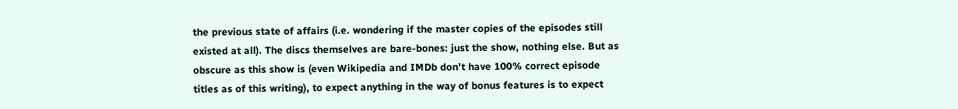the previous state of affairs (i.e. wondering if the master copies of the episodes still existed at all). The discs themselves are bare-bones: just the show, nothing else. But as obscure as this show is (even Wikipedia and IMDb don’t have 100% correct episode titles as of this writing), to expect anything in the way of bonus features is to expect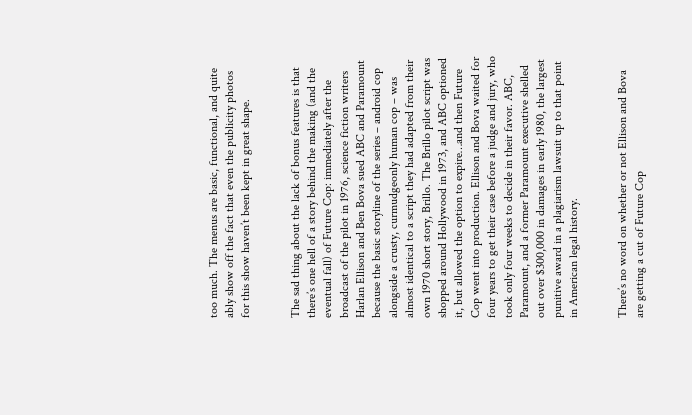too much. The menus are basic, functional, and quite ably show off the fact that even the publicity photos for this show haven’t been kept in great shape.


The sad thing about the lack of bonus features is that there’s one hell of a story behind the making (and the eventual fall) of Future Cop: immediately after the broadcast of the pilot in 1976, science fiction writers Harlan Ellison and Ben Bova sued ABC and Paramount because the basic storyline of the series – android cop alongside a crusty, curmudgeonly human cop – was almost identical to a script they had adapted from their own 1970 short story, Brillo. The Brillo pilot script was shopped around Hollywood in 1973, and ABC optioned it, but allowed the option to expire…and then Future Cop went into production. Ellison and Bova waited for four years to get their case before a judge and jury, who took only four weeks to decide in their favor. ABC, Paramount, and a former Paramount executive shelled out over $300,000 in damages in early 1980, the largest punitive award in a plagiarism lawsuit up to that point in American legal history.


There’s no word on whether or not Ellison and Bova are getting a cut of Future Cop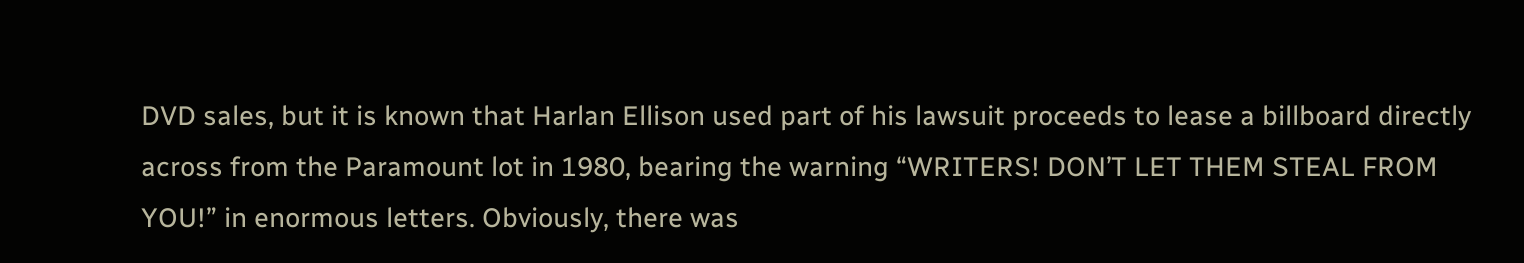DVD sales, but it is known that Harlan Ellison used part of his lawsuit proceeds to lease a billboard directly across from the Paramount lot in 1980, bearing the warning “WRITERS! DON’T LET THEM STEAL FROM YOU!” in enormous letters. Obviously, there was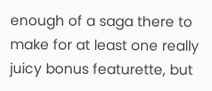enough of a saga there to make for at least one really juicy bonus featurette, but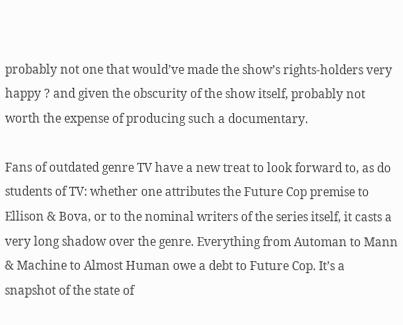probably not one that would’ve made the show’s rights-holders very happy ? and given the obscurity of the show itself, probably not worth the expense of producing such a documentary.

Fans of outdated genre TV have a new treat to look forward to, as do students of TV: whether one attributes the Future Cop premise to Ellison & Bova, or to the nominal writers of the series itself, it casts a very long shadow over the genre. Everything from Automan to Mann & Machine to Almost Human owe a debt to Future Cop. It’s a snapshot of the state of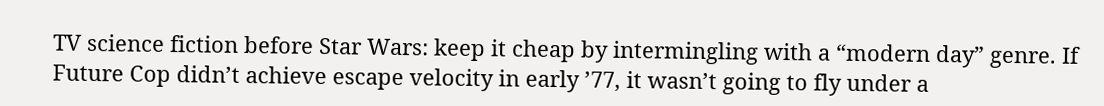TV science fiction before Star Wars: keep it cheap by intermingling with a “modern day” genre. If Future Cop didn’t achieve escape velocity in early ’77, it wasn’t going to fly under a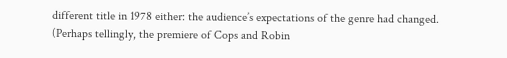different title in 1978 either: the audience’s expectations of the genre had changed. (Perhaps tellingly, the premiere of Cops and Robin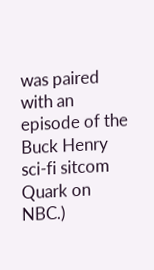was paired with an episode of the Buck Henry sci-fi sitcom Quark on NBC.)